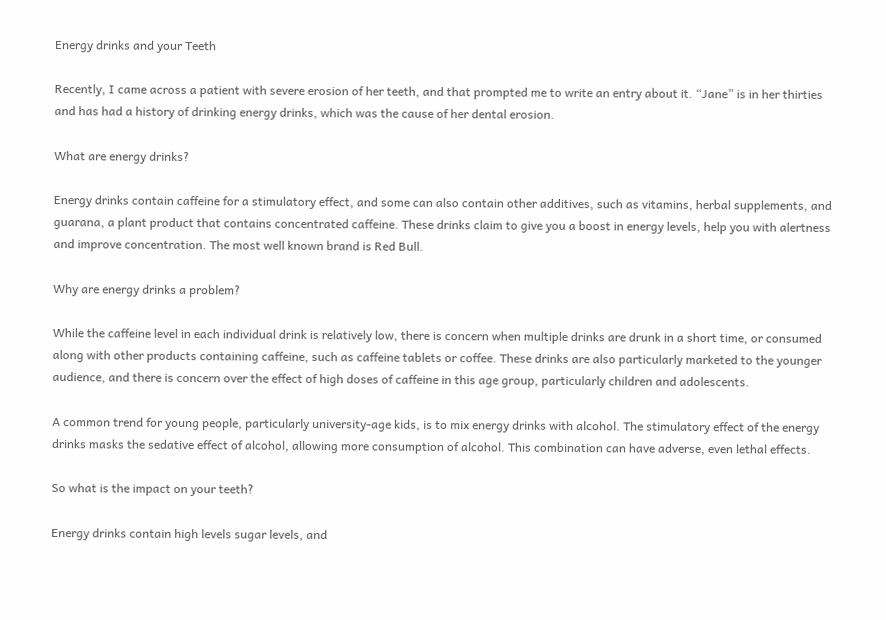Energy drinks and your Teeth

Recently, I came across a patient with severe erosion of her teeth, and that prompted me to write an entry about it. “Jane” is in her thirties and has had a history of drinking energy drinks, which was the cause of her dental erosion.

What are energy drinks?

Energy drinks contain caffeine for a stimulatory effect, and some can also contain other additives, such as vitamins, herbal supplements, and guarana, a plant product that contains concentrated caffeine. These drinks claim to give you a boost in energy levels, help you with alertness and improve concentration. The most well known brand is Red Bull.

Why are energy drinks a problem?

While the caffeine level in each individual drink is relatively low, there is concern when multiple drinks are drunk in a short time, or consumed along with other products containing caffeine, such as caffeine tablets or coffee. These drinks are also particularly marketed to the younger audience, and there is concern over the effect of high doses of caffeine in this age group, particularly children and adolescents.

A common trend for young people, particularly university-age kids, is to mix energy drinks with alcohol. The stimulatory effect of the energy drinks masks the sedative effect of alcohol, allowing more consumption of alcohol. This combination can have adverse, even lethal effects.

So what is the impact on your teeth?

Energy drinks contain high levels sugar levels, and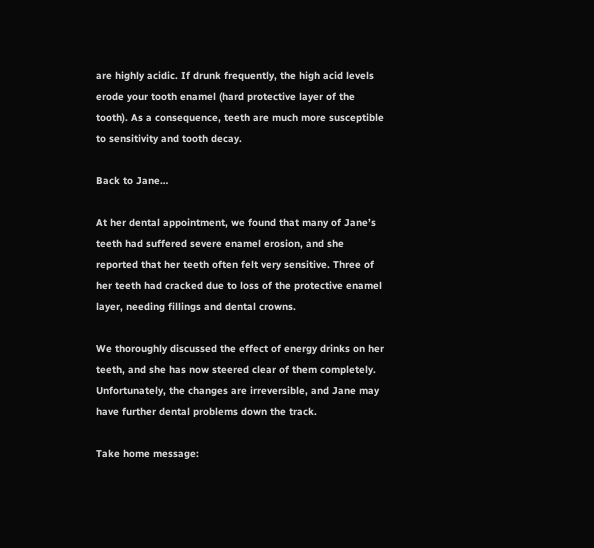are highly acidic. If drunk frequently, the high acid levels erode your tooth enamel (hard protective layer of the tooth). As a consequence, teeth are much more susceptible to sensitivity and tooth decay.

Back to Jane…

At her dental appointment, we found that many of Jane’s teeth had suffered severe enamel erosion, and she reported that her teeth often felt very sensitive. Three of her teeth had cracked due to loss of the protective enamel layer, needing fillings and dental crowns.

We thoroughly discussed the effect of energy drinks on her teeth, and she has now steered clear of them completely. Unfortunately, the changes are irreversible, and Jane may have further dental problems down the track.

Take home message: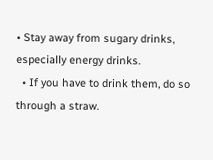• Stay away from sugary drinks, especially energy drinks.
  • If you have to drink them, do so through a straw.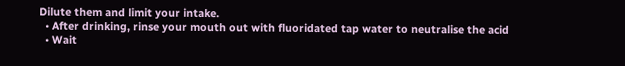Dilute them and limit your intake.
  • After drinking, rinse your mouth out with fluoridated tap water to neutralise the acid
  • Wait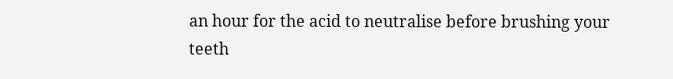an hour for the acid to neutralise before brushing your teeth